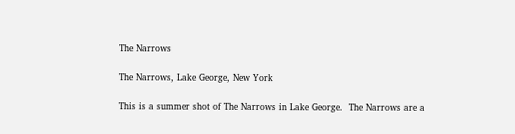The Narrows

The Narrows, Lake George, New York

This is a summer shot of The Narrows in Lake George.  The Narrows are a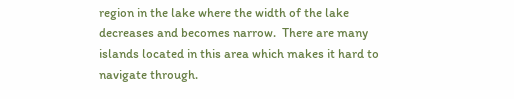region in the lake where the width of the lake decreases and becomes narrow.  There are many islands located in this area which makes it hard to navigate through.